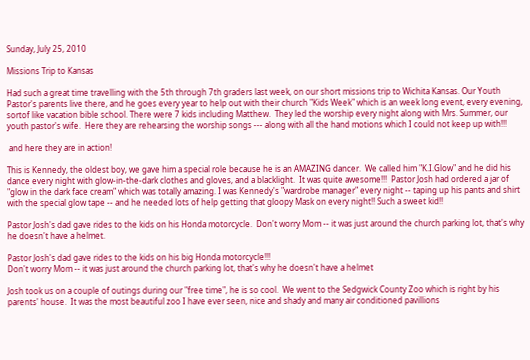Sunday, July 25, 2010

Missions Trip to Kansas

Had such a great time travelling with the 5th through 7th graders last week, on our short missions trip to Wichita Kansas. Our Youth Pastor's parents live there, and he goes every year to help out with their church "Kids Week" which is an week long event, every evening, sortof like vacation bible school. There were 7 kids including Matthew.  They led the worship every night along with Mrs. Summer, our youth pastor's wife.  Here they are rehearsing the worship songs --- along with all the hand motions which I could not keep up with!!!

 and here they are in action!

This is Kennedy, the oldest boy, we gave him a special role because he is an AMAZING dancer.  We called him "K.I.Glow" and he did his dance every night with glow-in-the-dark clothes and gloves, and a blacklight.  It was quite awesome!!!  Pastor Josh had ordered a jar of "glow in the dark face cream" which was totally amazing. I was Kennedy's "wardrobe manager" every night -- taping up his pants and shirt with the special glow tape -- and he needed lots of help getting that gloopy Mask on every night!! Such a sweet kid!!

Pastor Josh's dad gave rides to the kids on his Honda motorcycle.  Don't worry Mom -- it was just around the church parking lot, that's why he doesn't have a helmet.

Pastor Josh's dad gave rides to the kids on his big Honda motorcycle!!!
Don't worry Mom -- it was just around the church parking lot, that's why he doesn't have a helmet

Josh took us on a couple of outings during our "free time", he is so cool.  We went to the Sedgwick County Zoo which is right by his parents' house.  It was the most beautiful zoo I have ever seen, nice and shady and many air conditioned pavillions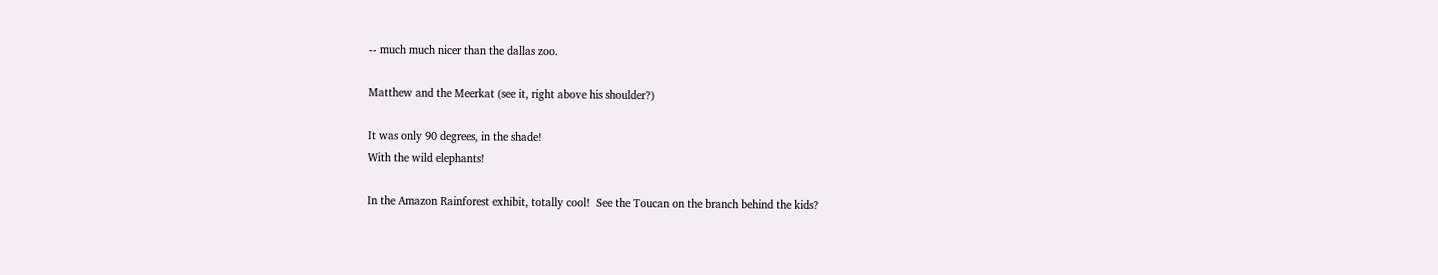-- much much nicer than the dallas zoo.

Matthew and the Meerkat (see it, right above his shoulder?)

It was only 90 degrees, in the shade!
With the wild elephants!

In the Amazon Rainforest exhibit, totally cool!  See the Toucan on the branch behind the kids?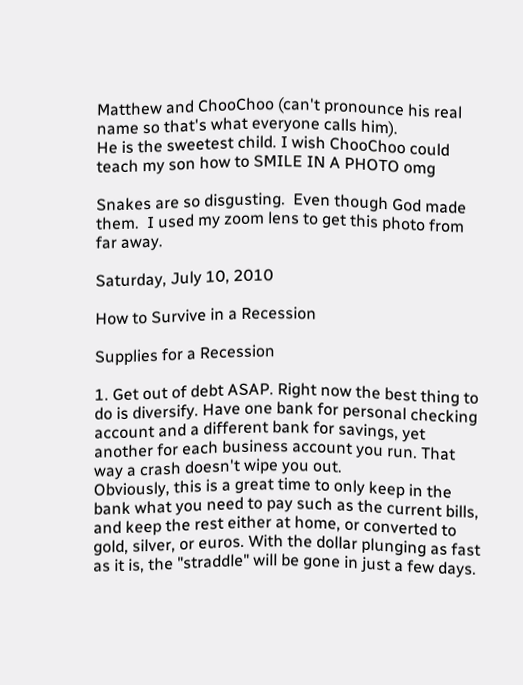Matthew and ChooChoo (can't pronounce his real name so that's what everyone calls him).
He is the sweetest child. I wish ChooChoo could teach my son how to SMILE IN A PHOTO omg

Snakes are so disgusting.  Even though God made them.  I used my zoom lens to get this photo from far away.

Saturday, July 10, 2010

How to Survive in a Recession

Supplies for a Recession

1. Get out of debt ASAP. Right now the best thing to do is diversify. Have one bank for personal checking account and a different bank for savings, yet another for each business account you run. That way a crash doesn't wipe you out.
Obviously, this is a great time to only keep in the bank what you need to pay such as the current bills, and keep the rest either at home, or converted to gold, silver, or euros. With the dollar plunging as fast as it is, the "straddle" will be gone in just a few days.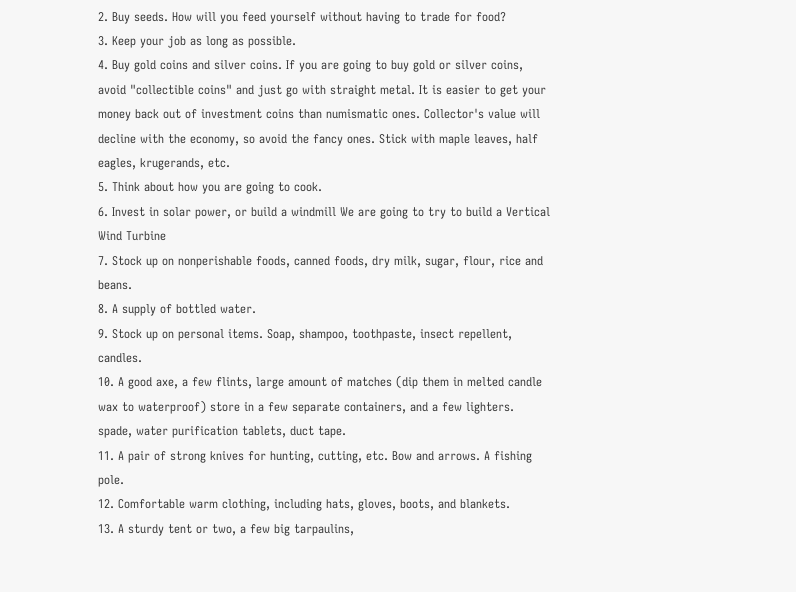2. Buy seeds. How will you feed yourself without having to trade for food?
3. Keep your job as long as possible.
4. Buy gold coins and silver coins. If you are going to buy gold or silver coins, avoid "collectible coins" and just go with straight metal. It is easier to get your money back out of investment coins than numismatic ones. Collector's value will decline with the economy, so avoid the fancy ones. Stick with maple leaves, half eagles, krugerands, etc.
5. Think about how you are going to cook.
6. Invest in solar power, or build a windmill We are going to try to build a Vertical Wind Turbine
7. Stock up on nonperishable foods, canned foods, dry milk, sugar, flour, rice and beans.
8. A supply of bottled water.
9. Stock up on personal items. Soap, shampoo, toothpaste, insect repellent, candles.
10. A good axe, a few flints, large amount of matches (dip them in melted candle wax to waterproof) store in a few separate containers, and a few lighters. spade, water purification tablets, duct tape.
11. A pair of strong knives for hunting, cutting, etc. Bow and arrows. A fishing pole.
12. Comfortable warm clothing, including hats, gloves, boots, and blankets.
13. A sturdy tent or two, a few big tarpaulins,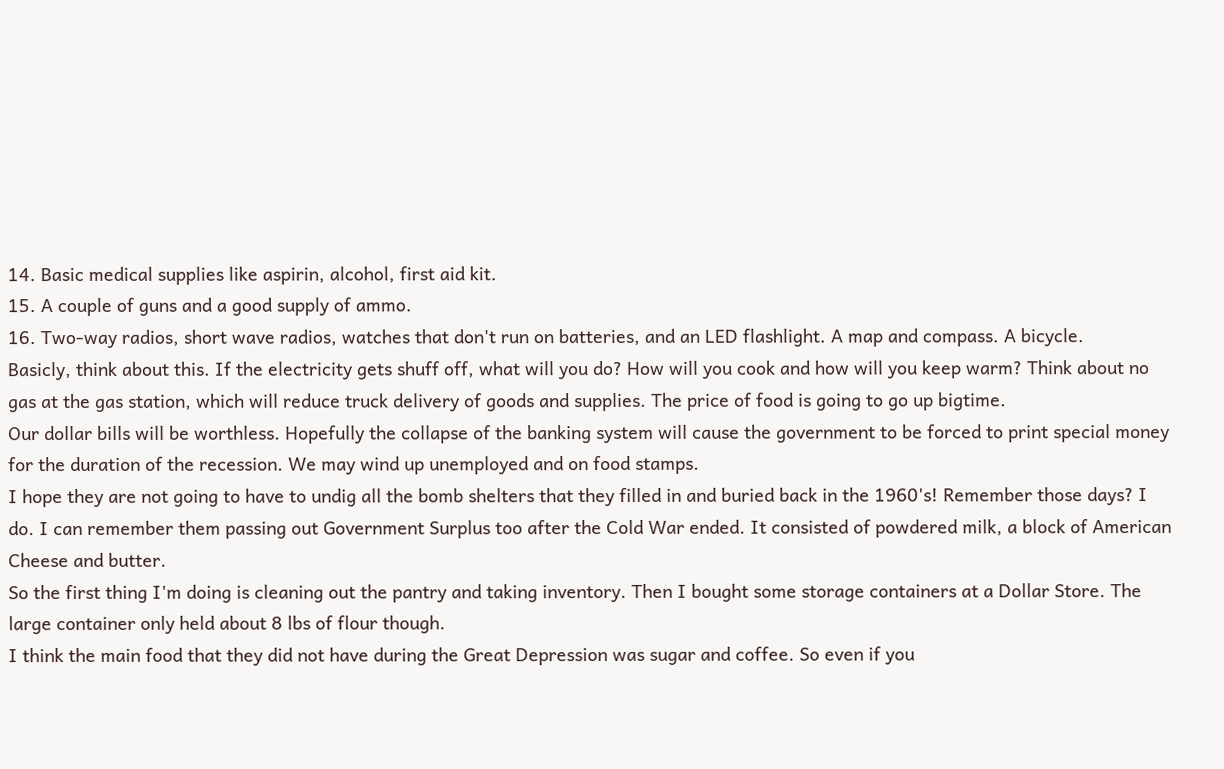14. Basic medical supplies like aspirin, alcohol, first aid kit.
15. A couple of guns and a good supply of ammo.
16. Two-way radios, short wave radios, watches that don't run on batteries, and an LED flashlight. A map and compass. A bicycle.
Basicly, think about this. If the electricity gets shuff off, what will you do? How will you cook and how will you keep warm? Think about no gas at the gas station, which will reduce truck delivery of goods and supplies. The price of food is going to go up bigtime.
Our dollar bills will be worthless. Hopefully the collapse of the banking system will cause the government to be forced to print special money for the duration of the recession. We may wind up unemployed and on food stamps.
I hope they are not going to have to undig all the bomb shelters that they filled in and buried back in the 1960's! Remember those days? I do. I can remember them passing out Government Surplus too after the Cold War ended. It consisted of powdered milk, a block of American Cheese and butter.
So the first thing I'm doing is cleaning out the pantry and taking inventory. Then I bought some storage containers at a Dollar Store. The large container only held about 8 lbs of flour though.
I think the main food that they did not have during the Great Depression was sugar and coffee. So even if you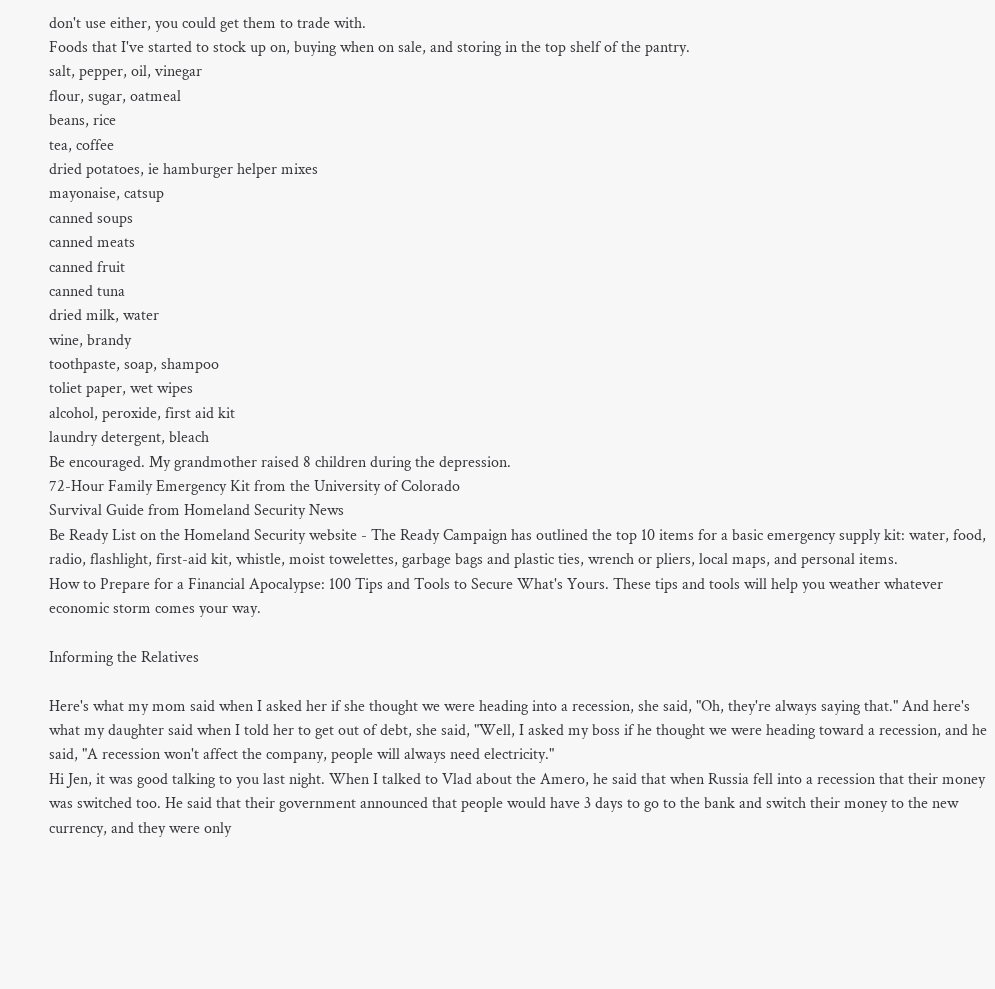don't use either, you could get them to trade with.
Foods that I've started to stock up on, buying when on sale, and storing in the top shelf of the pantry.
salt, pepper, oil, vinegar
flour, sugar, oatmeal
beans, rice
tea, coffee
dried potatoes, ie hamburger helper mixes
mayonaise, catsup
canned soups
canned meats
canned fruit
canned tuna
dried milk, water
wine, brandy
toothpaste, soap, shampoo
toliet paper, wet wipes
alcohol, peroxide, first aid kit
laundry detergent, bleach
Be encouraged. My grandmother raised 8 children during the depression.
72-Hour Family Emergency Kit from the University of Colorado
Survival Guide from Homeland Security News
Be Ready List on the Homeland Security website - The Ready Campaign has outlined the top 10 items for a basic emergency supply kit: water, food, radio, flashlight, first-aid kit, whistle, moist towelettes, garbage bags and plastic ties, wrench or pliers, local maps, and personal items.
How to Prepare for a Financial Apocalypse: 100 Tips and Tools to Secure What's Yours. These tips and tools will help you weather whatever economic storm comes your way.

Informing the Relatives

Here's what my mom said when I asked her if she thought we were heading into a recession, she said, "Oh, they're always saying that." And here's what my daughter said when I told her to get out of debt, she said, "Well, I asked my boss if he thought we were heading toward a recession, and he said, "A recession won't affect the company, people will always need electricity."
Hi Jen, it was good talking to you last night. When I talked to Vlad about the Amero, he said that when Russia fell into a recession that their money was switched too. He said that their government announced that people would have 3 days to go to the bank and switch their money to the new currency, and they were only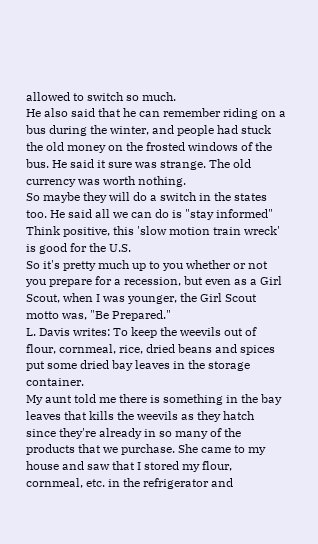allowed to switch so much.
He also said that he can remember riding on a bus during the winter, and people had stuck the old money on the frosted windows of the bus. He said it sure was strange. The old currency was worth nothing.
So maybe they will do a switch in the states too. He said all we can do is "stay informed"
Think positive, this 'slow motion train wreck' is good for the U.S.
So it's pretty much up to you whether or not you prepare for a recession, but even as a Girl Scout, when I was younger, the Girl Scout motto was, "Be Prepared."
L. Davis writes: To keep the weevils out of flour, cornmeal, rice, dried beans and spices put some dried bay leaves in the storage container.
My aunt told me there is something in the bay leaves that kills the weevils as they hatch since they're already in so many of the products that we purchase. She came to my house and saw that I stored my flour, cornmeal, etc. in the refrigerator and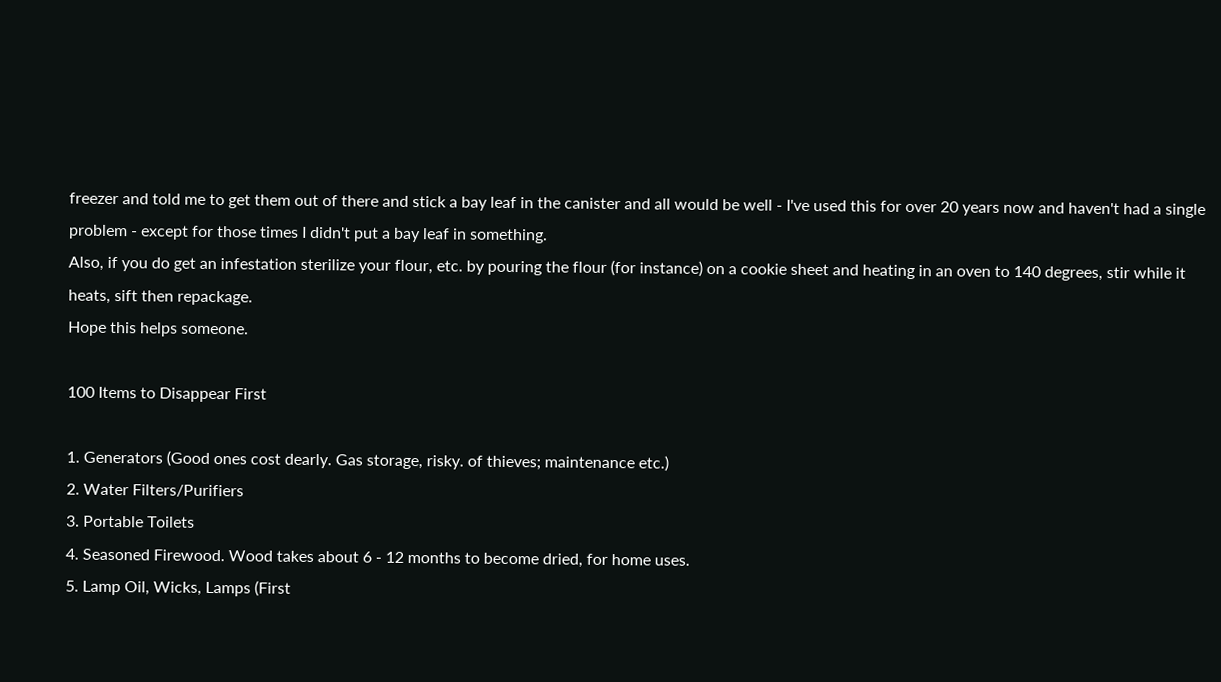freezer and told me to get them out of there and stick a bay leaf in the canister and all would be well - I've used this for over 20 years now and haven't had a single problem - except for those times I didn't put a bay leaf in something.
Also, if you do get an infestation sterilize your flour, etc. by pouring the flour (for instance) on a cookie sheet and heating in an oven to 140 degrees, stir while it heats, sift then repackage.
Hope this helps someone.

100 Items to Disappear First

1. Generators (Good ones cost dearly. Gas storage, risky. of thieves; maintenance etc.)
2. Water Filters/Purifiers
3. Portable Toilets
4. Seasoned Firewood. Wood takes about 6 - 12 months to become dried, for home uses.
5. Lamp Oil, Wicks, Lamps (First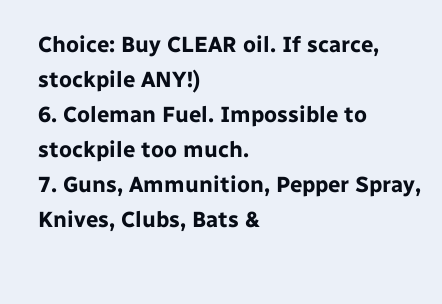Choice: Buy CLEAR oil. If scarce, stockpile ANY!)
6. Coleman Fuel. Impossible to stockpile too much.
7. Guns, Ammunition, Pepper Spray, Knives, Clubs, Bats &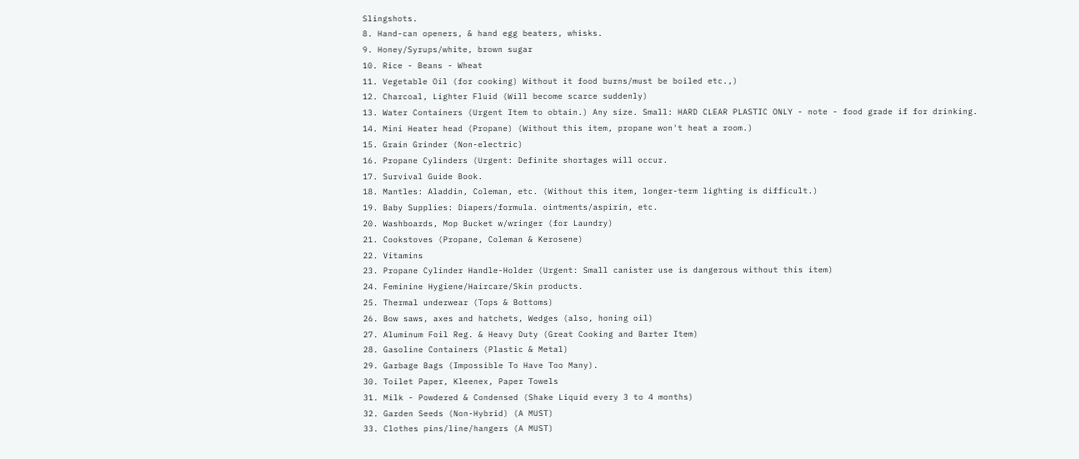Slingshots.
8. Hand-can openers, & hand egg beaters, whisks.
9. Honey/Syrups/white, brown sugar
10. Rice - Beans - Wheat
11. Vegetable Oil (for cooking) Without it food burns/must be boiled etc.,)
12. Charcoal, Lighter Fluid (Will become scarce suddenly)
13. Water Containers (Urgent Item to obtain.) Any size. Small: HARD CLEAR PLASTIC ONLY - note - food grade if for drinking.
14. Mini Heater head (Propane) (Without this item, propane won't heat a room.)
15. Grain Grinder (Non-electric)
16. Propane Cylinders (Urgent: Definite shortages will occur.
17. Survival Guide Book.
18. Mantles: Aladdin, Coleman, etc. (Without this item, longer-term lighting is difficult.)
19. Baby Supplies: Diapers/formula. ointments/aspirin, etc.
20. Washboards, Mop Bucket w/wringer (for Laundry)
21. Cookstoves (Propane, Coleman & Kerosene)
22. Vitamins
23. Propane Cylinder Handle-Holder (Urgent: Small canister use is dangerous without this item)
24. Feminine Hygiene/Haircare/Skin products.
25. Thermal underwear (Tops & Bottoms)
26. Bow saws, axes and hatchets, Wedges (also, honing oil)
27. Aluminum Foil Reg. & Heavy Duty (Great Cooking and Barter Item)
28. Gasoline Containers (Plastic & Metal)
29. Garbage Bags (Impossible To Have Too Many).
30. Toilet Paper, Kleenex, Paper Towels
31. Milk - Powdered & Condensed (Shake Liquid every 3 to 4 months)
32. Garden Seeds (Non-Hybrid) (A MUST)
33. Clothes pins/line/hangers (A MUST)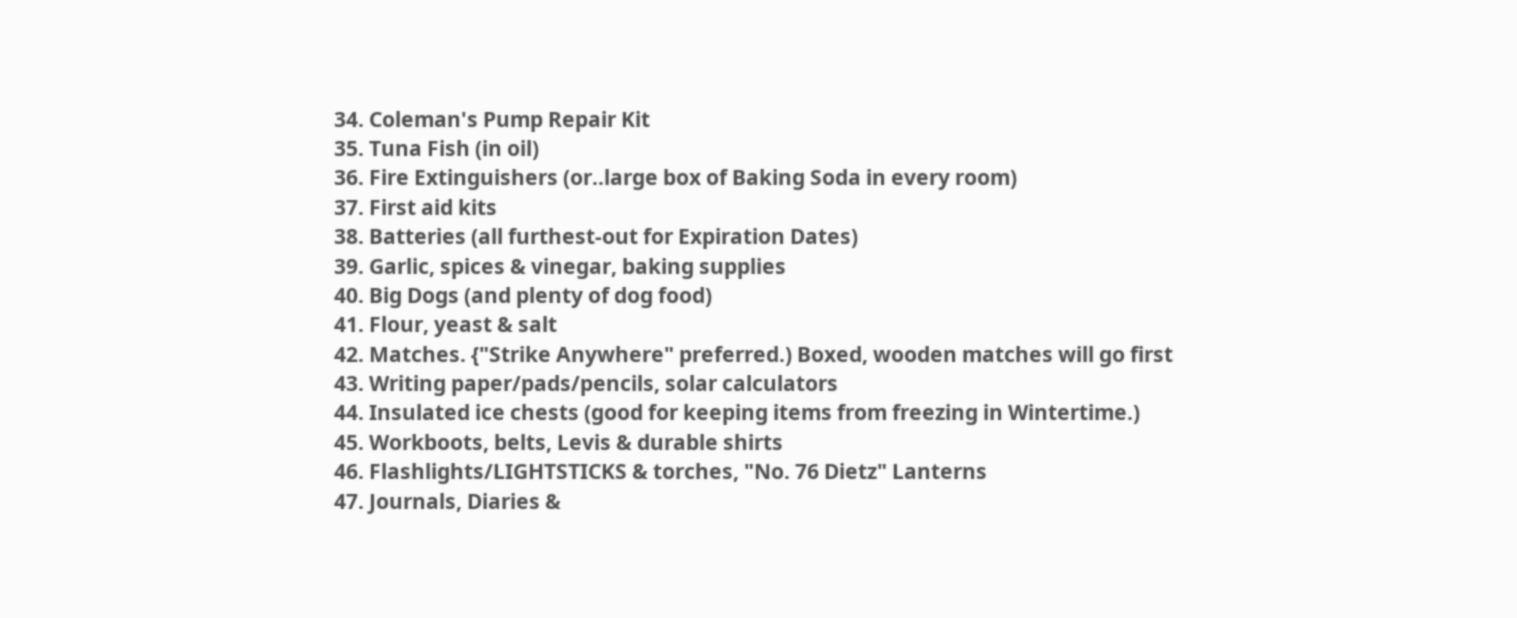34. Coleman's Pump Repair Kit
35. Tuna Fish (in oil)
36. Fire Extinguishers (or..large box of Baking Soda in every room)
37. First aid kits
38. Batteries (all furthest-out for Expiration Dates)
39. Garlic, spices & vinegar, baking supplies
40. Big Dogs (and plenty of dog food)
41. Flour, yeast & salt
42. Matches. {"Strike Anywhere" preferred.) Boxed, wooden matches will go first
43. Writing paper/pads/pencils, solar calculators
44. Insulated ice chests (good for keeping items from freezing in Wintertime.)
45. Workboots, belts, Levis & durable shirts
46. Flashlights/LIGHTSTICKS & torches, "No. 76 Dietz" Lanterns
47. Journals, Diaries &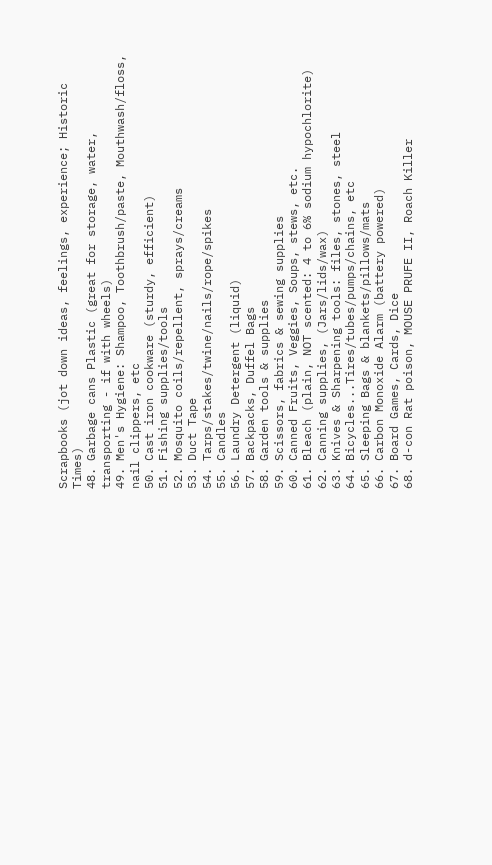Scrapbooks (jot down ideas, feelings, experience; Historic Times)
48. Garbage cans Plastic (great for storage, water, transporting - if with wheels)
49. Men's Hygiene: Shampoo, Toothbrush/paste, Mouthwash/floss, nail clippers, etc
50. Cast iron cookware (sturdy, efficient)
51. Fishing supplies/tools
52. Mosquito coils/repellent, sprays/creams
53. Duct Tape
54. Tarps/stakes/twine/nails/rope/spikes
55. Candles
56. Laundry Detergent (liquid)
57. Backpacks, Duffel Bags
58. Garden tools & supplies
59. Scissors, fabrics & sewing supplies
60. Canned Fruits, Veggies, Soups, stews, etc.
61. Bleach (plain, NOT scented: 4 to 6% sodium hypochlorite)
62. Canning supplies, (Jars/lids/wax)
63. Knives & Sharpening tools: files, stones, steel
64. Bicycles...Tires/tubes/pumps/chains, etc
65. Sleeping Bags & blankets/pillows/mats
66. Carbon Monoxide Alarm (battery powered)
67. Board Games, Cards, Dice
68. d-con Rat poison, MOUSE PRUFE II, Roach Killer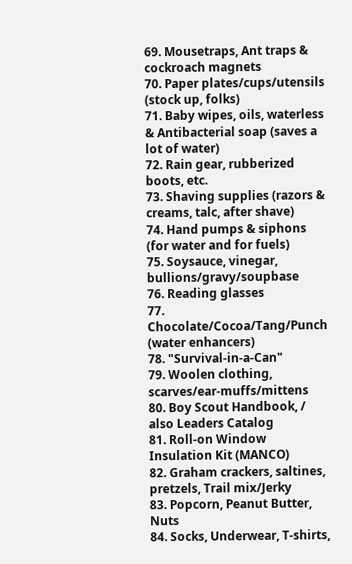69. Mousetraps, Ant traps & cockroach magnets
70. Paper plates/cups/utensils (stock up, folks)
71. Baby wipes, oils, waterless & Antibacterial soap (saves a lot of water)
72. Rain gear, rubberized boots, etc.
73. Shaving supplies (razors & creams, talc, after shave)
74. Hand pumps & siphons (for water and for fuels)
75. Soysauce, vinegar, bullions/gravy/soupbase
76. Reading glasses
77. Chocolate/Cocoa/Tang/Punch (water enhancers)
78. "Survival-in-a-Can"
79. Woolen clothing, scarves/ear-muffs/mittens
80. Boy Scout Handbook, / also Leaders Catalog
81. Roll-on Window Insulation Kit (MANCO)
82. Graham crackers, saltines, pretzels, Trail mix/Jerky
83. Popcorn, Peanut Butter, Nuts
84. Socks, Underwear, T-shirts,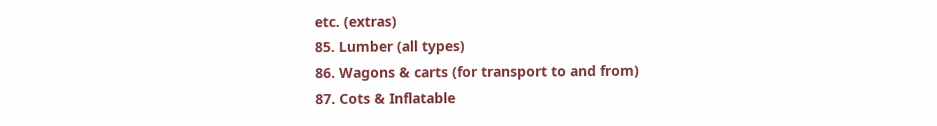etc. (extras)
85. Lumber (all types)
86. Wagons & carts (for transport to and from)
87. Cots & Inflatable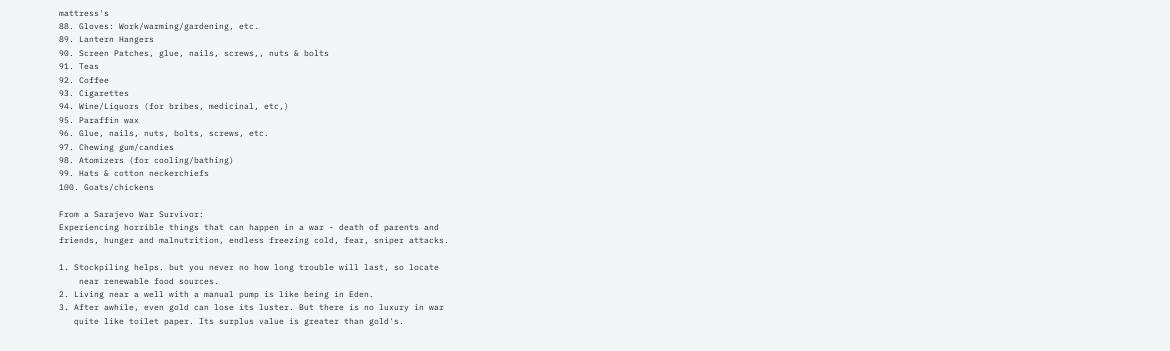mattress's
88. Gloves: Work/warming/gardening, etc.
89. Lantern Hangers
90. Screen Patches, glue, nails, screws,, nuts & bolts
91. Teas
92. Coffee
93. Cigarettes
94. Wine/Liquors (for bribes, medicinal, etc,)
95. Paraffin wax
96. Glue, nails, nuts, bolts, screws, etc.
97. Chewing gum/candies
98. Atomizers (for cooling/bathing)
99. Hats & cotton neckerchiefs
100. Goats/chickens

From a Sarajevo War Survivor:
Experiencing horrible things that can happen in a war - death of parents and
friends, hunger and malnutrition, endless freezing cold, fear, sniper attacks.

1. Stockpiling helps. but you never no how long trouble will last, so locate
    near renewable food sources.
2. Living near a well with a manual pump is like being in Eden.
3. After awhile, even gold can lose its luster. But there is no luxury in war
   quite like toilet paper. Its surplus value is greater than gold's.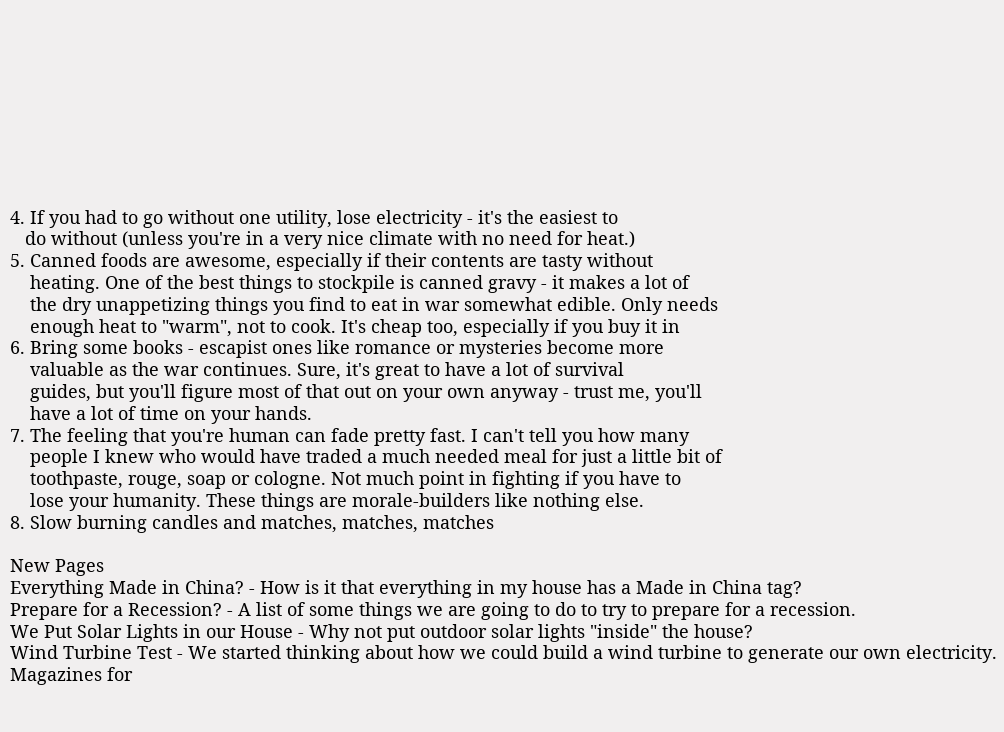4. If you had to go without one utility, lose electricity - it's the easiest to
   do without (unless you're in a very nice climate with no need for heat.)
5. Canned foods are awesome, especially if their contents are tasty without
    heating. One of the best things to stockpile is canned gravy - it makes a lot of
    the dry unappetizing things you find to eat in war somewhat edible. Only needs
    enough heat to "warm", not to cook. It's cheap too, especially if you buy it in
6. Bring some books - escapist ones like romance or mysteries become more
    valuable as the war continues. Sure, it's great to have a lot of survival
    guides, but you'll figure most of that out on your own anyway - trust me, you'll
    have a lot of time on your hands.
7. The feeling that you're human can fade pretty fast. I can't tell you how many
    people I knew who would have traded a much needed meal for just a little bit of
    toothpaste, rouge, soap or cologne. Not much point in fighting if you have to
    lose your humanity. These things are morale-builders like nothing else.
8. Slow burning candles and matches, matches, matches

New Pages
Everything Made in China? - How is it that everything in my house has a Made in China tag?
Prepare for a Recession? - A list of some things we are going to do to try to prepare for a recession.
We Put Solar Lights in our House - Why not put outdoor solar lights "inside" the house?
Wind Turbine Test - We started thinking about how we could build a wind turbine to generate our own electricity.
Magazines for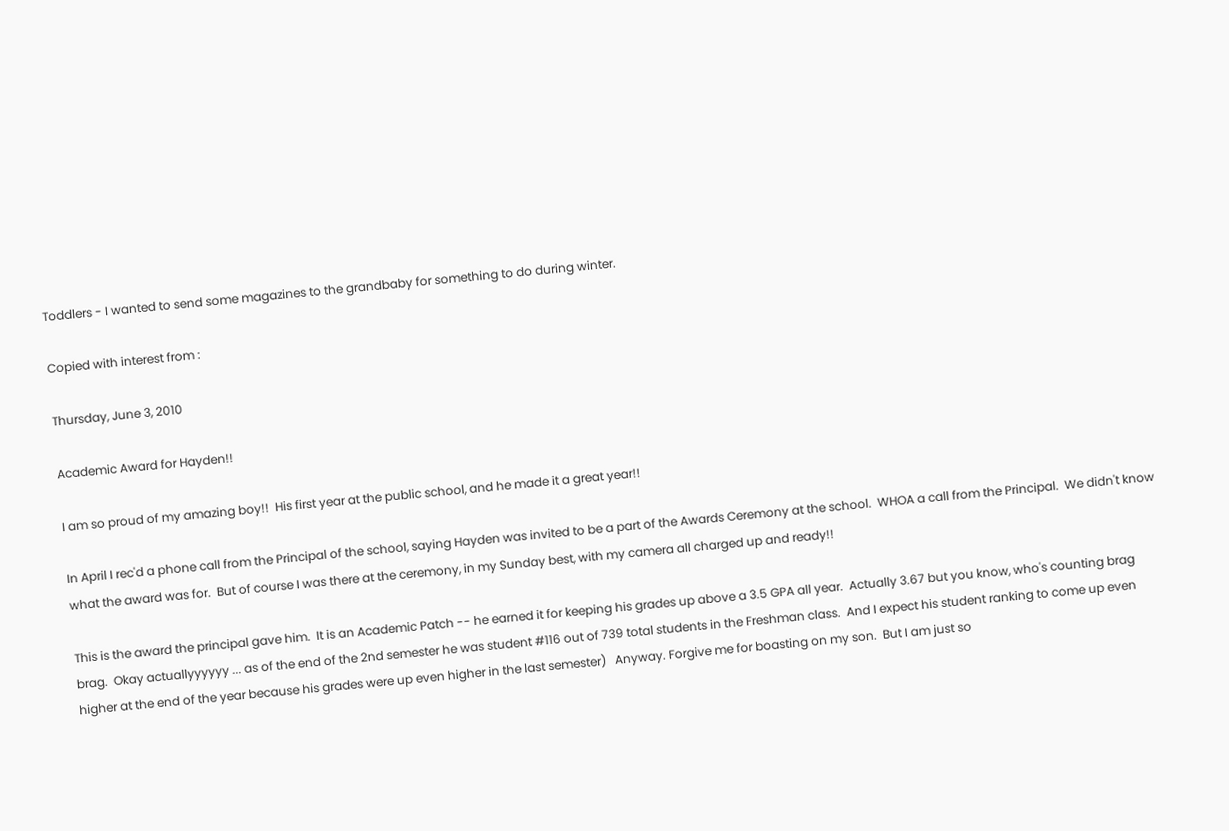Toddlers - I wanted to send some magazines to the grandbaby for something to do during winter.

Copied with interest from :

Thursday, June 3, 2010

Academic Award for Hayden!!

I am so proud of my amazing boy!!  His first year at the public school, and he made it a great year!!

In April I rec'd a phone call from the Principal of the school, saying Hayden was invited to be a part of the Awards Ceremony at the school.  WHOA a call from the Principal.  We didn't know what the award was for.  But of course I was there at the ceremony, in my Sunday best, with my camera all charged up and ready!!

This is the award the principal gave him.  It is an Academic Patch -- he earned it for keeping his grades up above a 3.5 GPA all year.  Actually 3.67 but you know, who's counting brag brag.  Okay actuallyyyyyy ... as of the end of the 2nd semester he was student #116 out of 739 total students in the Freshman class.  And I expect his student ranking to come up even higher at the end of the year because his grades were up even higher in the last semester)   Anyway. Forgive me for boasting on my son.  But I am just so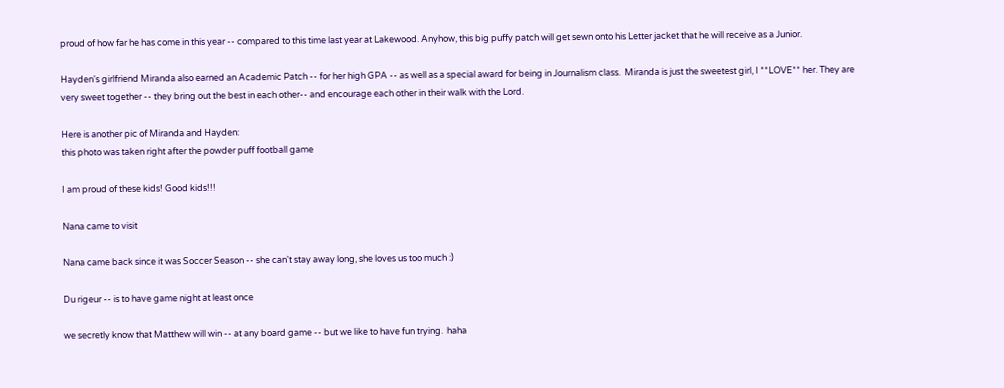proud of how far he has come in this year -- compared to this time last year at Lakewood. Anyhow, this big puffy patch will get sewn onto his Letter jacket that he will receive as a Junior.

Hayden's girlfriend Miranda also earned an Academic Patch -- for her high GPA -- as well as a special award for being in Journalism class.  Miranda is just the sweetest girl, I **LOVE** her. They are very sweet together -- they bring out the best in each other-- and encourage each other in their walk with the Lord.

Here is another pic of Miranda and Hayden:
this photo was taken right after the powder puff football game

I am proud of these kids! Good kids!!!

Nana came to visit

Nana came back since it was Soccer Season -- she can't stay away long, she loves us too much :)

Du rigeur -- is to have game night at least once

we secretly know that Matthew will win -- at any board game -- but we like to have fun trying.  haha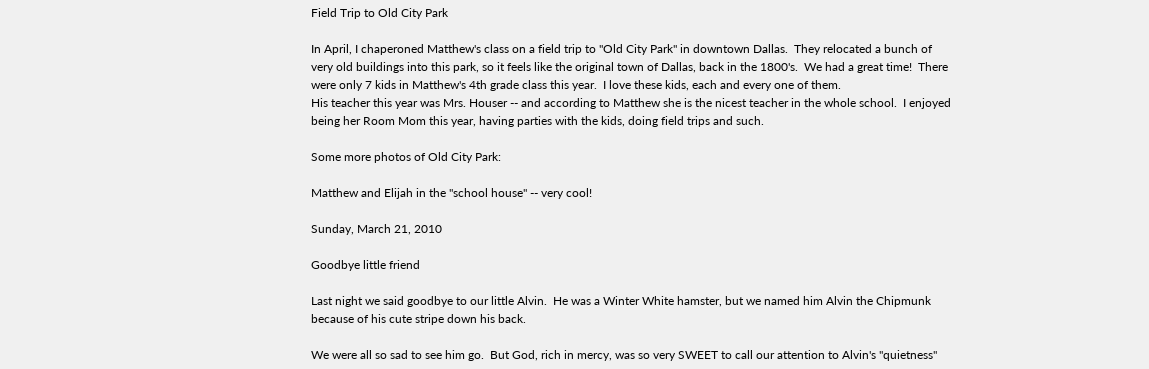Field Trip to Old City Park

In April, I chaperoned Matthew's class on a field trip to "Old City Park" in downtown Dallas.  They relocated a bunch of very old buildings into this park, so it feels like the original town of Dallas, back in the 1800's.  We had a great time!  There were only 7 kids in Matthew's 4th grade class this year.  I love these kids, each and every one of them.
His teacher this year was Mrs. Houser -- and according to Matthew she is the nicest teacher in the whole school.  I enjoyed being her Room Mom this year, having parties with the kids, doing field trips and such.

Some more photos of Old City Park:

Matthew and Elijah in the "school house" -- very cool!

Sunday, March 21, 2010

Goodbye little friend

Last night we said goodbye to our little Alvin.  He was a Winter White hamster, but we named him Alvin the Chipmunk because of his cute stripe down his back.

We were all so sad to see him go.  But God, rich in mercy, was so very SWEET to call our attention to Alvin's "quietness"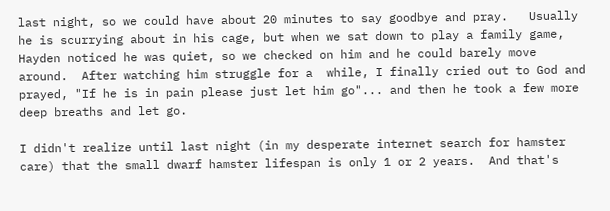last night, so we could have about 20 minutes to say goodbye and pray.   Usually he is scurrying about in his cage, but when we sat down to play a family game, Hayden noticed he was quiet, so we checked on him and he could barely move around.  After watching him struggle for a  while, I finally cried out to God and prayed, "If he is in pain please just let him go"... and then he took a few more deep breaths and let go.

I didn't realize until last night (in my desperate internet search for hamster care) that the small dwarf hamster lifespan is only 1 or 2 years.  And that's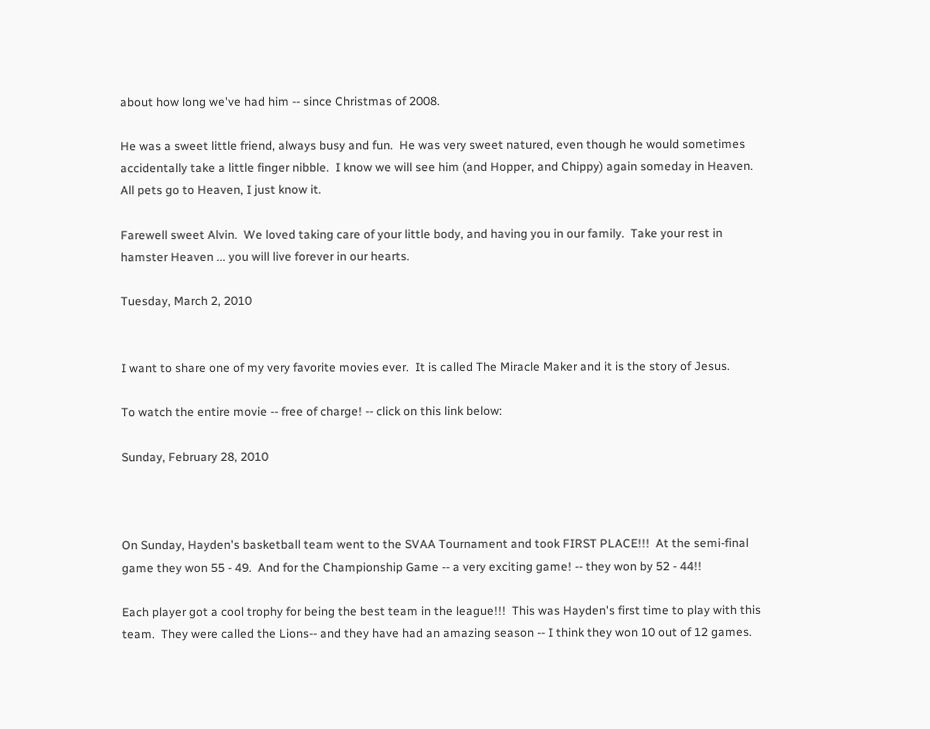about how long we've had him -- since Christmas of 2008.

He was a sweet little friend, always busy and fun.  He was very sweet natured, even though he would sometimes accidentally take a little finger nibble.  I know we will see him (and Hopper, and Chippy) again someday in Heaven. All pets go to Heaven, I just know it.

Farewell sweet Alvin.  We loved taking care of your little body, and having you in our family.  Take your rest in hamster Heaven ... you will live forever in our hearts.

Tuesday, March 2, 2010


I want to share one of my very favorite movies ever.  It is called The Miracle Maker and it is the story of Jesus.

To watch the entire movie -- free of charge! -- click on this link below:

Sunday, February 28, 2010



On Sunday, Hayden's basketball team went to the SVAA Tournament and took FIRST PLACE!!!  At the semi-final game they won 55 - 49.  And for the Championship Game -- a very exciting game! -- they won by 52 - 44!!

Each player got a cool trophy for being the best team in the league!!!  This was Hayden's first time to play with this team.  They were called the Lions-- and they have had an amazing season -- I think they won 10 out of 12 games.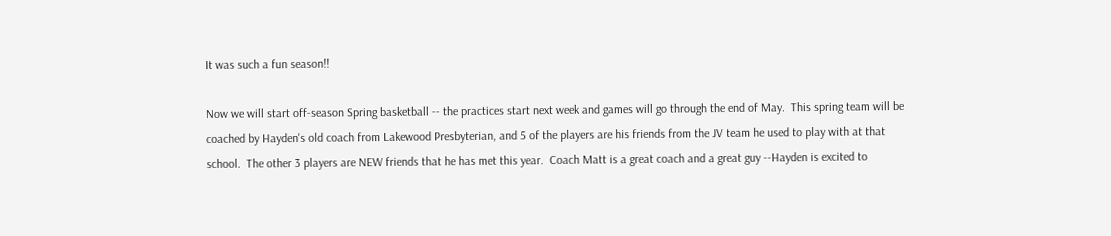It was such a fun season!!

Now we will start off-season Spring basketball -- the practices start next week and games will go through the end of May.  This spring team will be coached by Hayden's old coach from Lakewood Presbyterian, and 5 of the players are his friends from the JV team he used to play with at that school.  The other 3 players are NEW friends that he has met this year.  Coach Matt is a great coach and a great guy --Hayden is excited to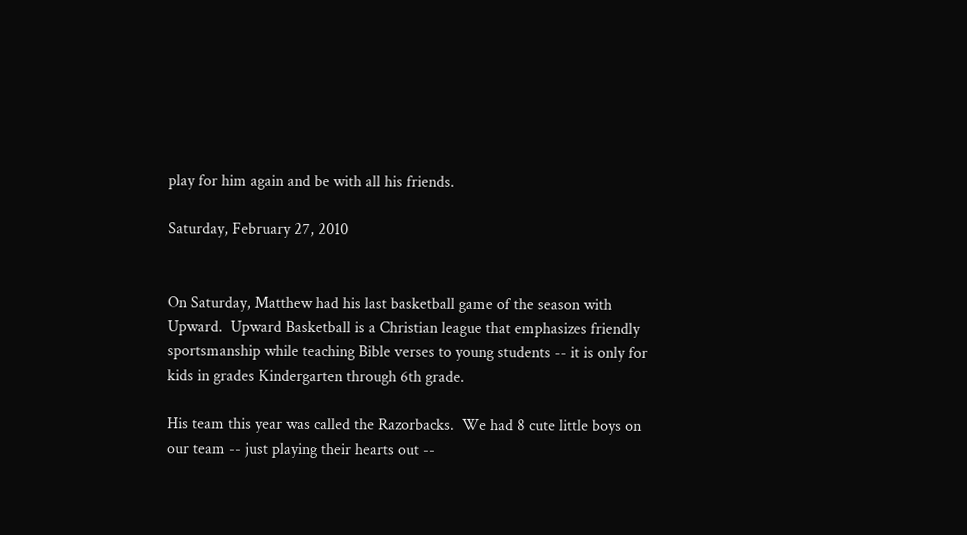play for him again and be with all his friends.

Saturday, February 27, 2010


On Saturday, Matthew had his last basketball game of the season with Upward.  Upward Basketball is a Christian league that emphasizes friendly sportsmanship while teaching Bible verses to young students -- it is only for kids in grades Kindergarten through 6th grade.

His team this year was called the Razorbacks.  We had 8 cute little boys on our team -- just playing their hearts out --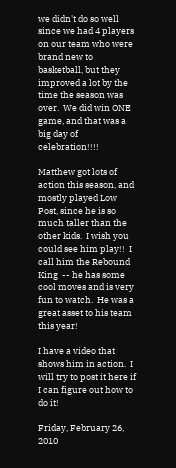we didn't do so well since we had 4 players on our team who were brand new to basketball, but they improved a lot by the time the season was over.  We did win ONE game, and that was a big day of celebration!!!!

Matthew got lots of action this season, and mostly played Low Post, since he is so much taller than the other kids.  I wish you could see him play!!  I call him the Rebound King  -- he has some cool moves and is very fun to watch.  He was a great asset to his team this year!

I have a video that shows him in action.  I will try to post it here if I can figure out how to do it!

Friday, February 26, 2010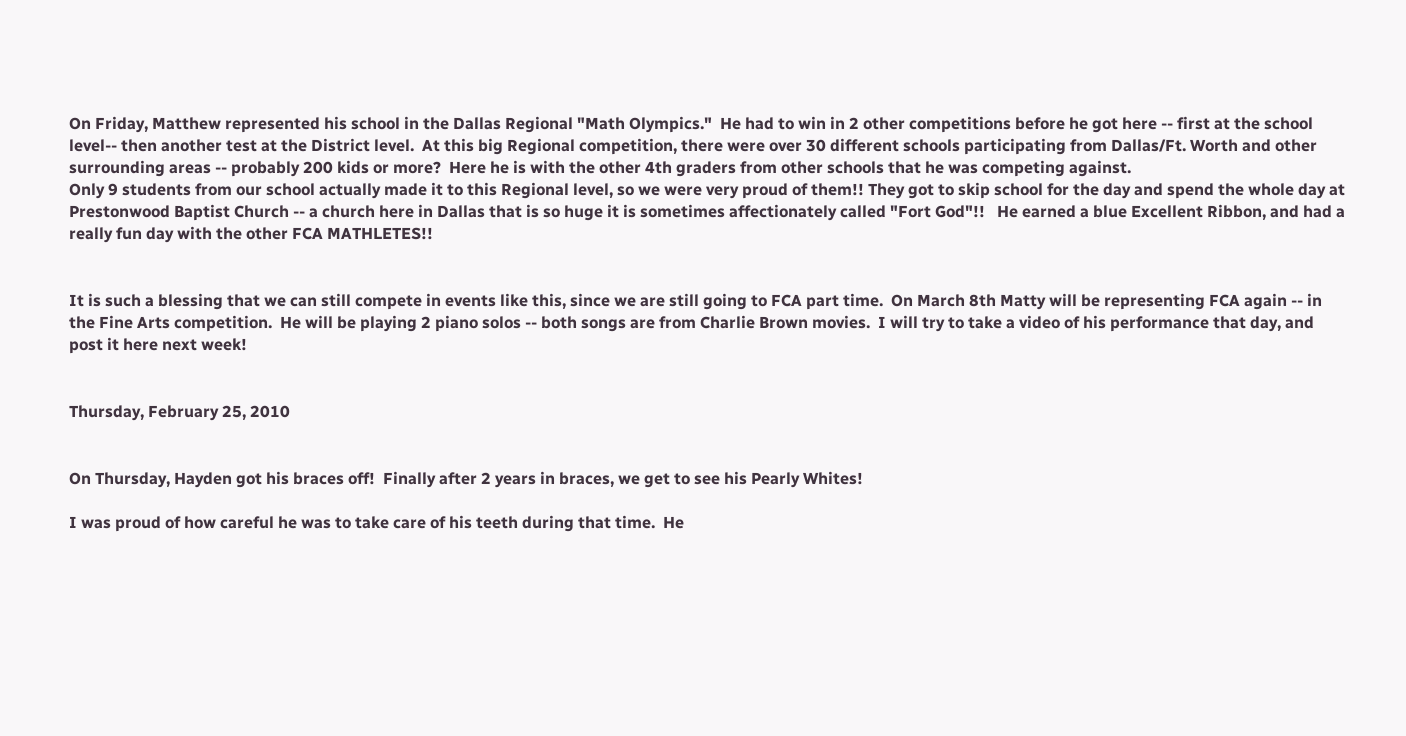On Friday, Matthew represented his school in the Dallas Regional "Math Olympics."  He had to win in 2 other competitions before he got here -- first at the school level-- then another test at the District level.  At this big Regional competition, there were over 30 different schools participating from Dallas/Ft. Worth and other surrounding areas -- probably 200 kids or more?  Here he is with the other 4th graders from other schools that he was competing against.
Only 9 students from our school actually made it to this Regional level, so we were very proud of them!! They got to skip school for the day and spend the whole day at Prestonwood Baptist Church -- a church here in Dallas that is so huge it is sometimes affectionately called "Fort God"!!   He earned a blue Excellent Ribbon, and had a really fun day with the other FCA MATHLETES!!


It is such a blessing that we can still compete in events like this, since we are still going to FCA part time.  On March 8th Matty will be representing FCA again -- in the Fine Arts competition.  He will be playing 2 piano solos -- both songs are from Charlie Brown movies.  I will try to take a video of his performance that day, and post it here next week!


Thursday, February 25, 2010


On Thursday, Hayden got his braces off!  Finally after 2 years in braces, we get to see his Pearly Whites!

I was proud of how careful he was to take care of his teeth during that time.  He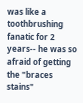was like a toothbrushing fanatic for 2 years-- he was so afraid of getting the "braces stains"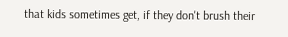that kids sometimes get, if they don't brush their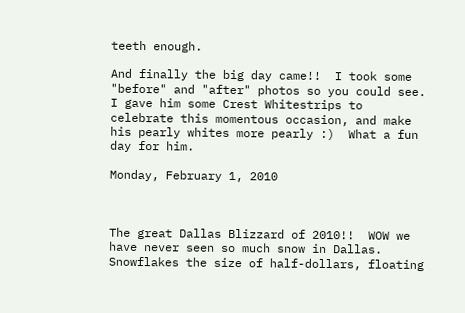teeth enough.

And finally the big day came!!  I took some "before" and "after" photos so you could see.  I gave him some Crest Whitestrips to celebrate this momentous occasion, and make his pearly whites more pearly :)  What a fun day for him.

Monday, February 1, 2010



The great Dallas Blizzard of 2010!!  WOW we have never seen so much snow in Dallas.  Snowflakes the size of half-dollars, floating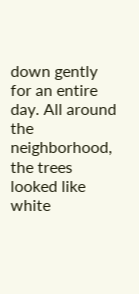down gently for an entire day. All around the neighborhood, the trees looked like white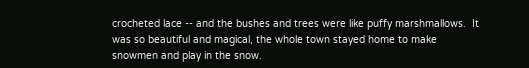crocheted lace -- and the bushes and trees were like puffy marshmallows.  It was so beautiful and magical, the whole town stayed home to make snowmen and play in the snow.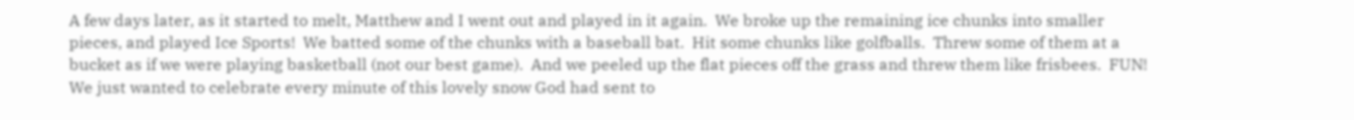A few days later, as it started to melt, Matthew and I went out and played in it again.  We broke up the remaining ice chunks into smaller pieces, and played Ice Sports!  We batted some of the chunks with a baseball bat.  Hit some chunks like golfballs.  Threw some of them at a bucket as if we were playing basketball (not our best game).  And we peeled up the flat pieces off the grass and threw them like frisbees.  FUN!  We just wanted to celebrate every minute of this lovely snow God had sent to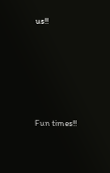us!!





Fun times!!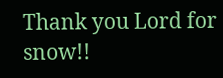Thank you Lord for snow!!